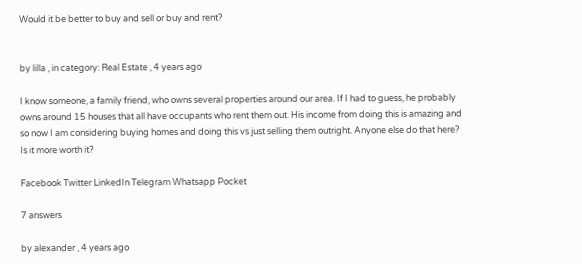Would it be better to buy and sell or buy and rent?


by lilla , in category: Real Estate , 4 years ago

I know someone, a family friend, who owns several properties around our area. If I had to guess, he probably owns around 15 houses that all have occupants who rent them out. His income from doing this is amazing and so now I am considering buying homes and doing this vs just selling them outright. Anyone else do that here? Is it more worth it?

Facebook Twitter LinkedIn Telegram Whatsapp Pocket

7 answers

by alexander , 4 years ago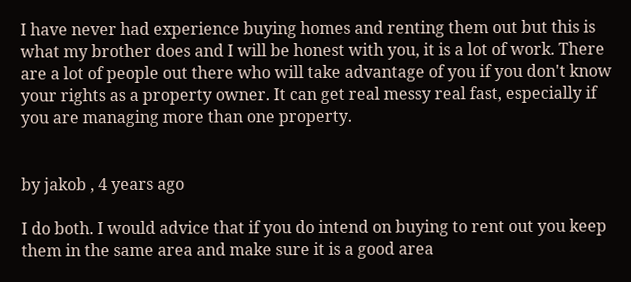I have never had experience buying homes and renting them out but this is what my brother does and I will be honest with you, it is a lot of work. There are a lot of people out there who will take advantage of you if you don't know your rights as a property owner. It can get real messy real fast, especially if you are managing more than one property.


by jakob , 4 years ago

I do both. I would advice that if you do intend on buying to rent out you keep them in the same area and make sure it is a good area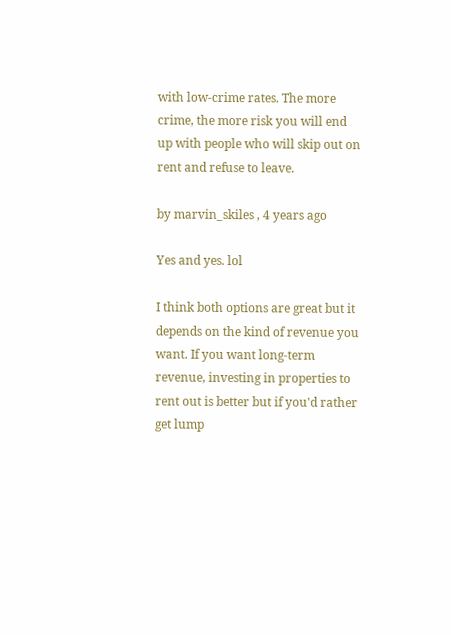with low-crime rates. The more crime, the more risk you will end up with people who will skip out on rent and refuse to leave.

by marvin_skiles , 4 years ago

Yes and yes. lol

I think both options are great but it depends on the kind of revenue you want. If you want long-term revenue, investing in properties to rent out is better but if you'd rather get lump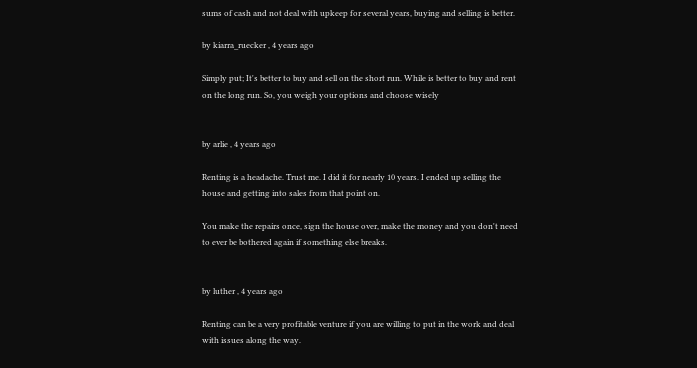sums of cash and not deal with upkeep for several years, buying and selling is better.

by kiarra_ruecker , 4 years ago

Simply put; It's better to buy and sell on the short run. While is better to buy and rent on the long run. So, you weigh your options and choose wisely


by arlie , 4 years ago

Renting is a headache. Trust me. I did it for nearly 10 years. I ended up selling the house and getting into sales from that point on.

You make the repairs once, sign the house over, make the money and you don't need to ever be bothered again if something else breaks.


by luther , 4 years ago

Renting can be a very profitable venture if you are willing to put in the work and deal with issues along the way.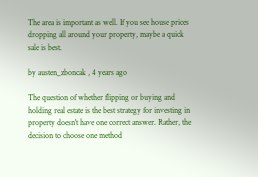The area is important as well. If you see house prices dropping all around your property, maybe a quick sale is best.

by austen_zboncak , 4 years ago

The question of whether flipping or buying and holding real estate is the best strategy for investing in property doesn't have one correct answer. Rather, the decision to choose one method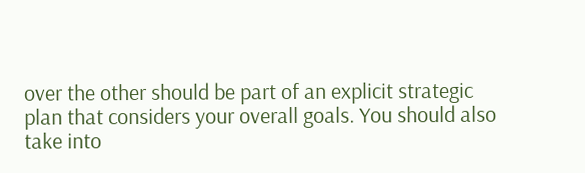over the other should be part of an explicit strategic plan that considers your overall goals. You should also take into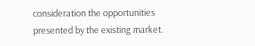consideration the opportunities presented by the existing market.